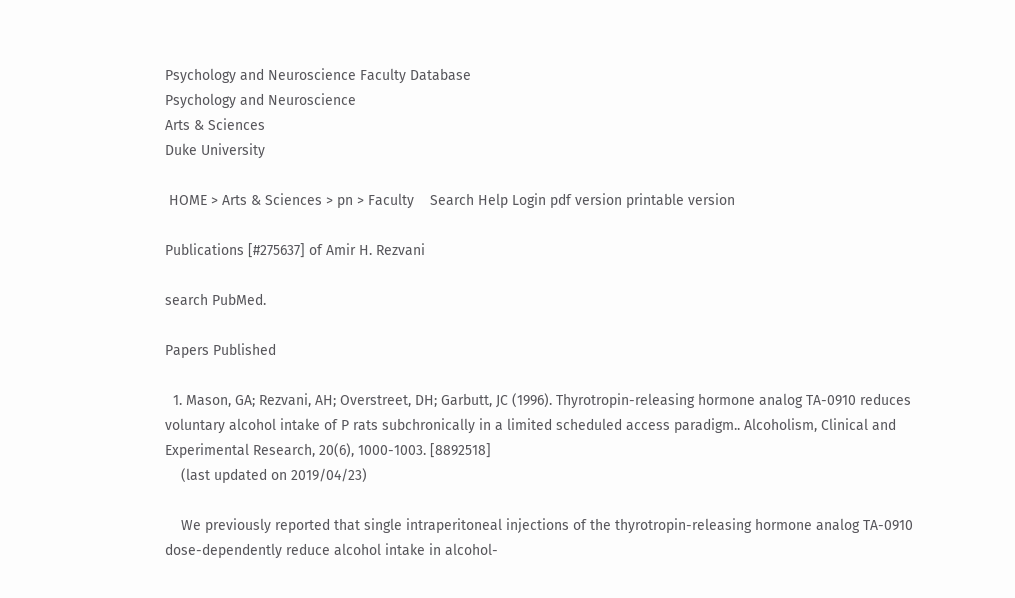Psychology and Neuroscience Faculty Database
Psychology and Neuroscience
Arts & Sciences
Duke University

 HOME > Arts & Sciences > pn > Faculty    Search Help Login pdf version printable version

Publications [#275637] of Amir H. Rezvani

search PubMed.

Papers Published

  1. Mason, GA; Rezvani, AH; Overstreet, DH; Garbutt, JC (1996). Thyrotropin-releasing hormone analog TA-0910 reduces voluntary alcohol intake of P rats subchronically in a limited scheduled access paradigm.. Alcoholism, Clinical and Experimental Research, 20(6), 1000-1003. [8892518]
    (last updated on 2019/04/23)

    We previously reported that single intraperitoneal injections of the thyrotropin-releasing hormone analog TA-0910 dose-dependently reduce alcohol intake in alcohol-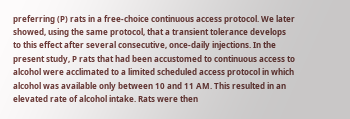preferring (P) rats in a free-choice continuous access protocol. We later showed, using the same protocol, that a transient tolerance develops to this effect after several consecutive, once-daily injections. In the present study, P rats that had been accustomed to continuous access to alcohol were acclimated to a limited scheduled access protocol in which alcohol was available only between 10 and 11 AM. This resulted in an elevated rate of alcohol intake. Rats were then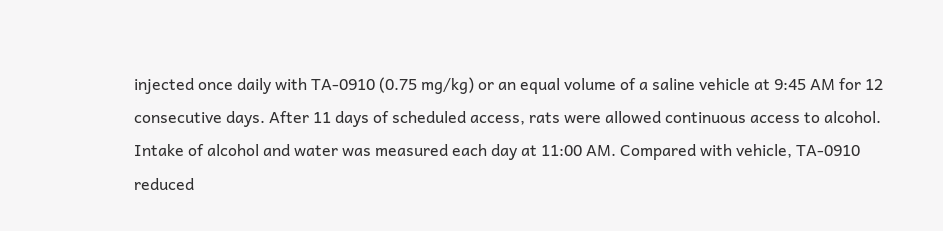injected once daily with TA-0910 (0.75 mg/kg) or an equal volume of a saline vehicle at 9:45 AM for 12 consecutive days. After 11 days of scheduled access, rats were allowed continuous access to alcohol. Intake of alcohol and water was measured each day at 11:00 AM. Compared with vehicle, TA-0910 reduced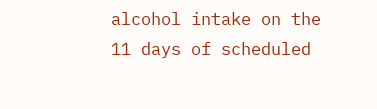alcohol intake on the 11 days of scheduled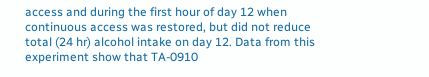access and during the first hour of day 12 when continuous access was restored, but did not reduce total (24 hr) alcohol intake on day 12. Data from this experiment show that TA-0910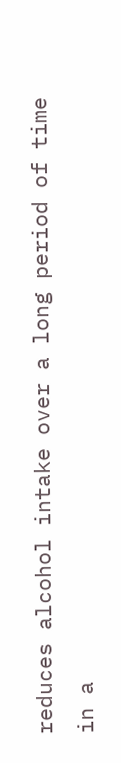reduces alcohol intake over a long period of time in a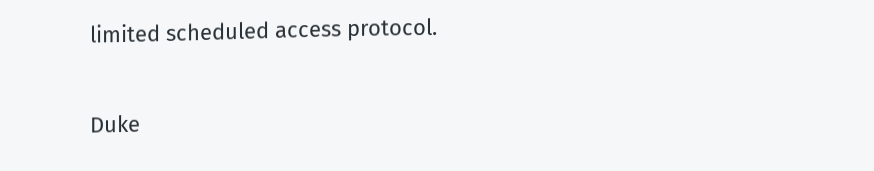limited scheduled access protocol.

Duke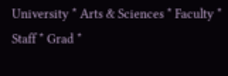University * Arts & Sciences * Faculty * Staff * Grad *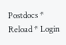Postdocs * Reload * Login